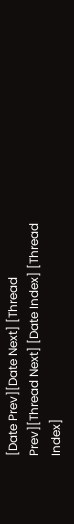[Date Prev][Date Next] [Thread Prev][Thread Next] [Date Index] [Thread Index]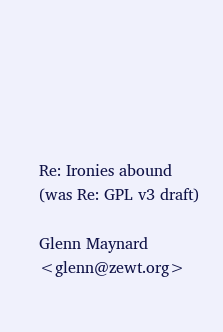Re: Ironies abound (was Re: GPL v3 draft)

Glenn Maynard <glenn@zewt.org>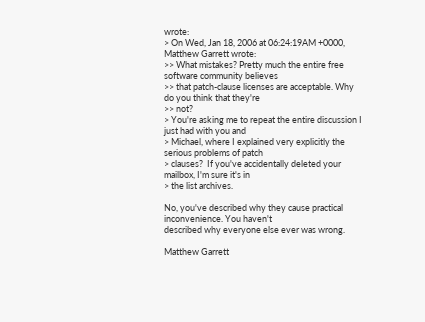wrote:
> On Wed, Jan 18, 2006 at 06:24:19AM +0000, Matthew Garrett wrote:
>> What mistakes? Pretty much the entire free software community believes
>> that patch-clause licenses are acceptable. Why do you think that they're
>> not?
> You're asking me to repeat the entire discussion I just had with you and
> Michael, where I explained very explicitly the serious problems of patch
> clauses?  If you've accidentally deleted your mailbox, I'm sure it's in
> the list archives.

No, you've described why they cause practical inconvenience. You haven't
described why everyone else ever was wrong.

Matthew Garrett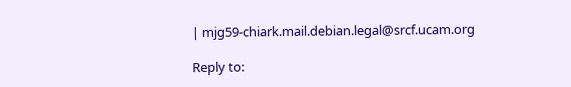| mjg59-chiark.mail.debian.legal@srcf.ucam.org

Reply to: